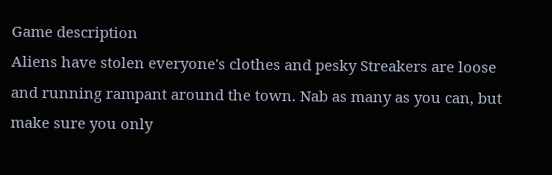Game description
Aliens have stolen everyone's clothes and pesky Streakers are loose and running rampant around the town. Nab as many as you can, but make sure you only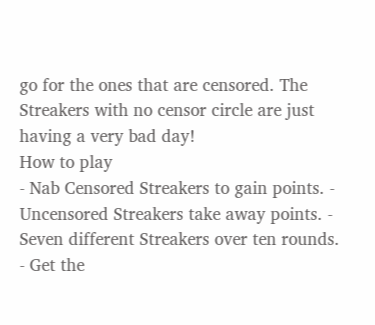go for the ones that are censored. The Streakers with no censor circle are just having a very bad day!
How to play
- Nab Censored Streakers to gain points. - Uncensored Streakers take away points. - Seven different Streakers over ten rounds. - Get the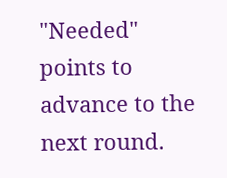"Needed" points to advance to the next round.